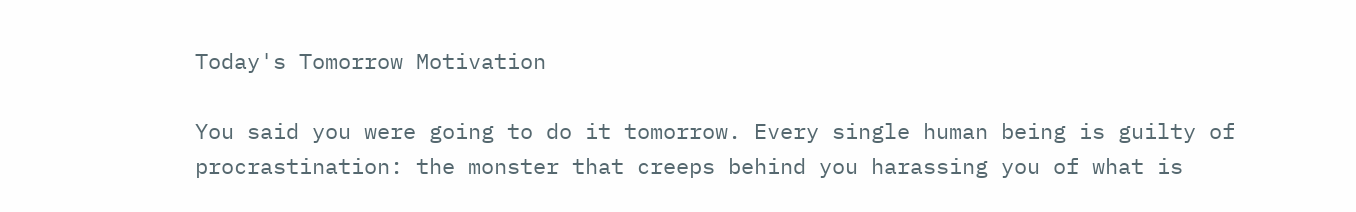Today's Tomorrow Motivation

You said you were going to do it tomorrow. Every single human being is guilty of procrastination: the monster that creeps behind you harassing you of what is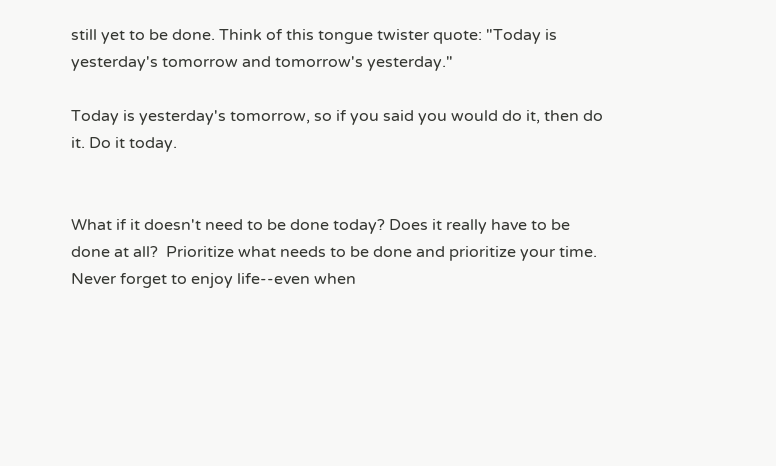still yet to be done. Think of this tongue twister quote: "Today is yesterday's tomorrow and tomorrow's yesterday."

Today is yesterday's tomorrow, so if you said you would do it, then do it. Do it today.


What if it doesn't need to be done today? Does it really have to be done at all?  Prioritize what needs to be done and prioritize your time. Never forget to enjoy life--even when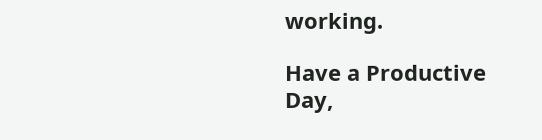working.

Have a Productive Day,